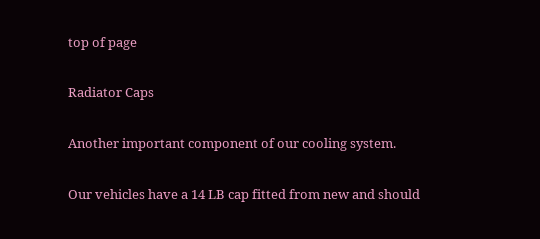top of page

Radiator Caps

Another important component of our cooling system.

Our vehicles have a 14 LB cap fitted from new and should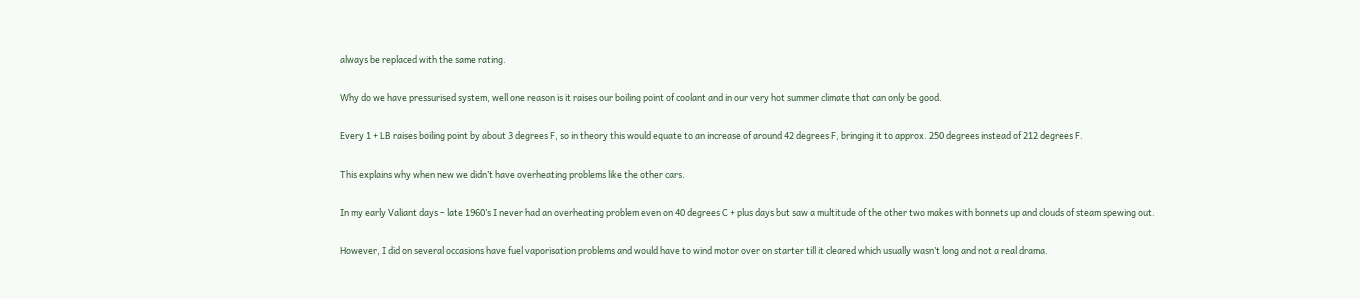always be replaced with the same rating.

Why do we have pressurised system, well one reason is it raises our boiling point of coolant and in our very hot summer climate that can only be good.

Every 1 + LB raises boiling point by about 3 degrees F, so in theory this would equate to an increase of around 42 degrees F, bringing it to approx. 250 degrees instead of 212 degrees F.

This explains why when new we didn’t have overheating problems like the other cars.

In my early Valiant days – late 1960’s I never had an overheating problem even on 40 degrees C + plus days but saw a multitude of the other two makes with bonnets up and clouds of steam spewing out.

However, I did on several occasions have fuel vaporisation problems and would have to wind motor over on starter till it cleared which usually wasn’t long and not a real drama.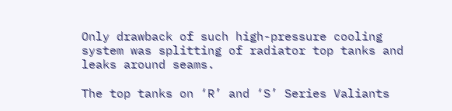Only drawback of such high-pressure cooling system was splitting of radiator top tanks and leaks around seams.

The top tanks on ‘R’ and ‘S’ Series Valiants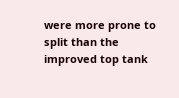were more prone to split than the improved top tank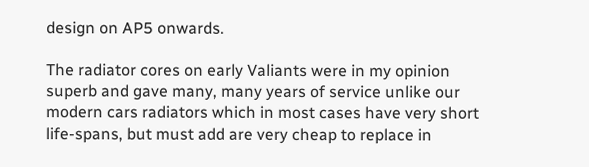design on AP5 onwards.

The radiator cores on early Valiants were in my opinion superb and gave many, many years of service unlike our modern cars radiators which in most cases have very short life-spans, but must add are very cheap to replace in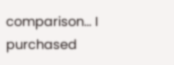comparison… I purchased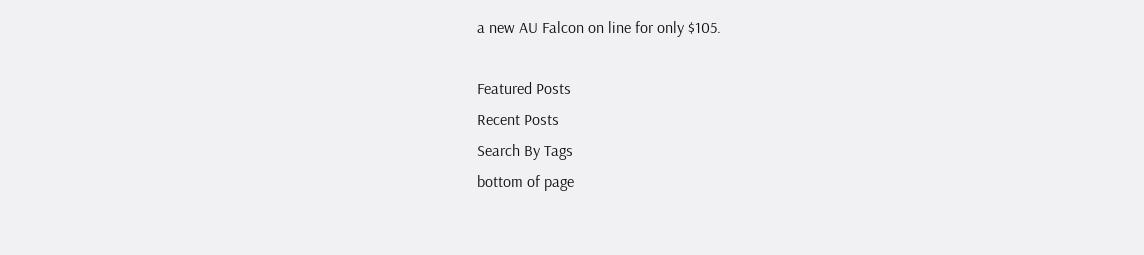a new AU Falcon on line for only $105.

Featured Posts
Recent Posts
Search By Tags
bottom of page